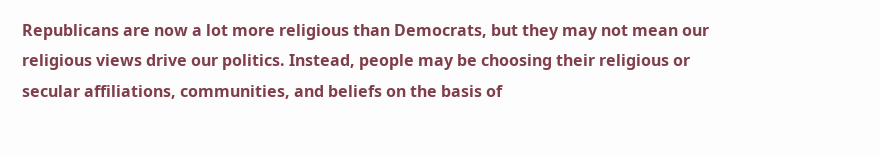Republicans are now a lot more religious than Democrats, but they may not mean our religious views drive our politics. Instead, people may be choosing their religious or secular affiliations, communities, and beliefs on the basis of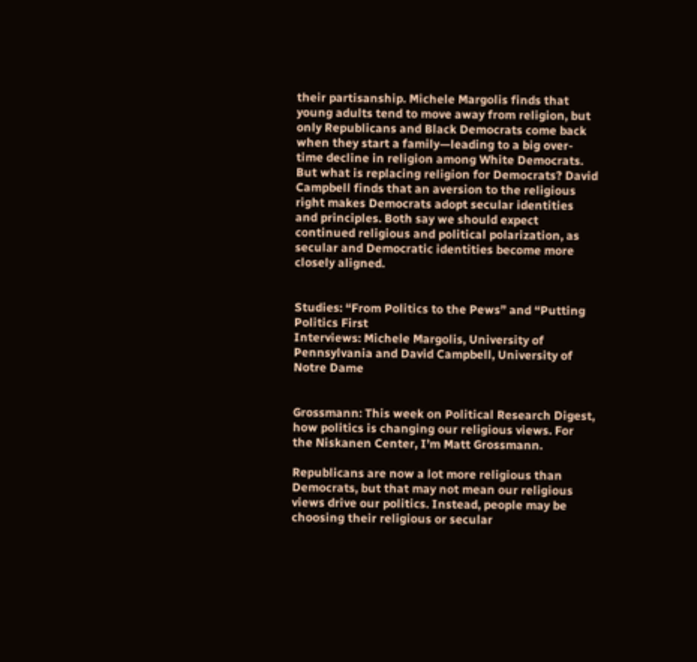their partisanship. Michele Margolis finds that young adults tend to move away from religion, but only Republicans and Black Democrats come back when they start a family—leading to a big over-time decline in religion among White Democrats. But what is replacing religion for Democrats? David Campbell finds that an aversion to the religious right makes Democrats adopt secular identities and principles. Both say we should expect continued religious and political polarization, as secular and Democratic identities become more closely aligned.


Studies: “From Politics to the Pews” and “Putting Politics First
Interviews: Michele Margolis, University of Pennsylvania and David Campbell, University of Notre Dame


Grossmann: This week on Political Research Digest, how politics is changing our religious views. For the Niskanen Center, I’m Matt Grossmann.

Republicans are now a lot more religious than Democrats, but that may not mean our religious views drive our politics. Instead, people may be choosing their religious or secular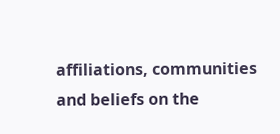affiliations, communities and beliefs on the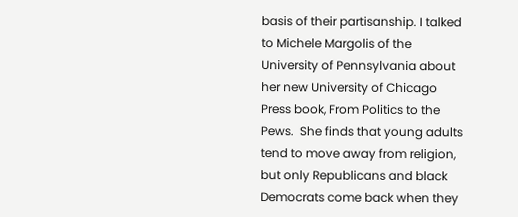basis of their partisanship. I talked to Michele Margolis of the University of Pennsylvania about her new University of Chicago Press book, From Politics to the Pews.  She finds that young adults tend to move away from religion, but only Republicans and black Democrats come back when they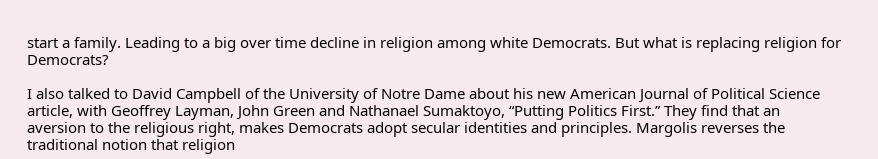start a family. Leading to a big over time decline in religion among white Democrats. But what is replacing religion for Democrats?

I also talked to David Campbell of the University of Notre Dame about his new American Journal of Political Science article, with Geoffrey Layman, John Green and Nathanael Sumaktoyo, “Putting Politics First.” They find that an aversion to the religious right, makes Democrats adopt secular identities and principles. Margolis reverses the traditional notion that religion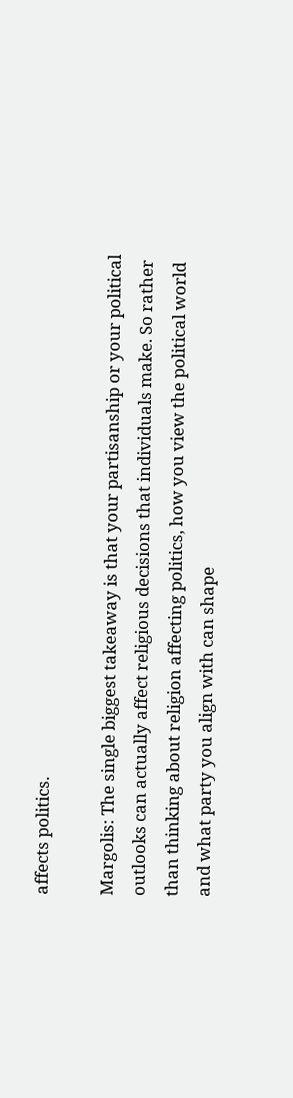affects politics.

Margolis: The single biggest takeaway is that your partisanship or your political outlooks can actually affect religious decisions that individuals make. So rather than thinking about religion affecting politics, how you view the political world and what party you align with can shape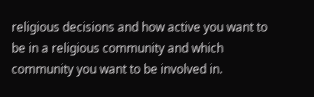religious decisions and how active you want to be in a religious community and which community you want to be involved in.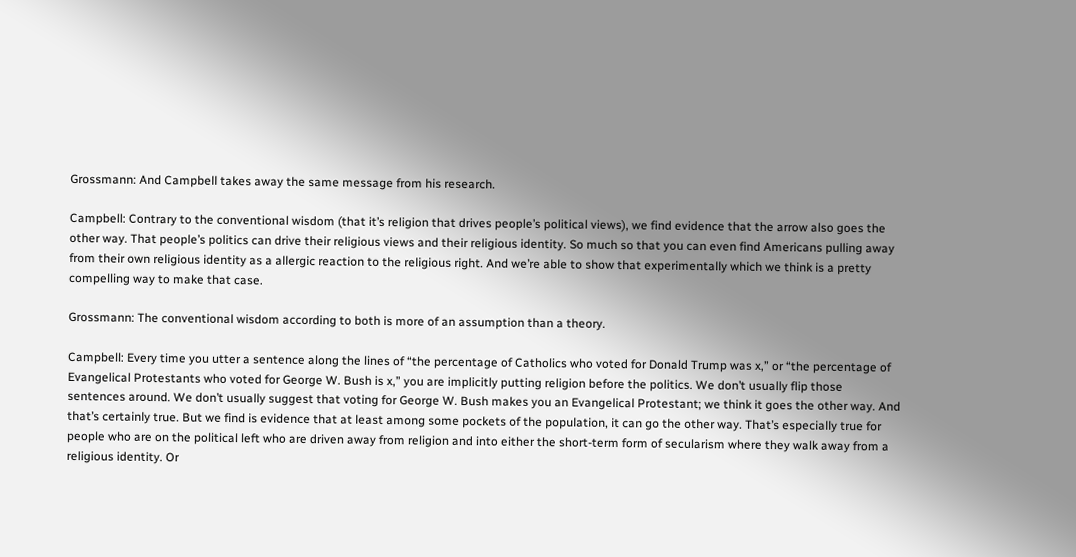Grossmann: And Campbell takes away the same message from his research.

Campbell: Contrary to the conventional wisdom (that it’s religion that drives people’s political views), we find evidence that the arrow also goes the other way. That people’s politics can drive their religious views and their religious identity. So much so that you can even find Americans pulling away from their own religious identity as a allergic reaction to the religious right. And we’re able to show that experimentally which we think is a pretty compelling way to make that case.

Grossmann: The conventional wisdom according to both is more of an assumption than a theory.

Campbell: Every time you utter a sentence along the lines of “the percentage of Catholics who voted for Donald Trump was x,” or “the percentage of Evangelical Protestants who voted for George W. Bush is x,” you are implicitly putting religion before the politics. We don’t usually flip those sentences around. We don’t usually suggest that voting for George W. Bush makes you an Evangelical Protestant; we think it goes the other way. And that’s certainly true. But we find is evidence that at least among some pockets of the population, it can go the other way. That’s especially true for people who are on the political left who are driven away from religion and into either the short-term form of secularism where they walk away from a religious identity. Or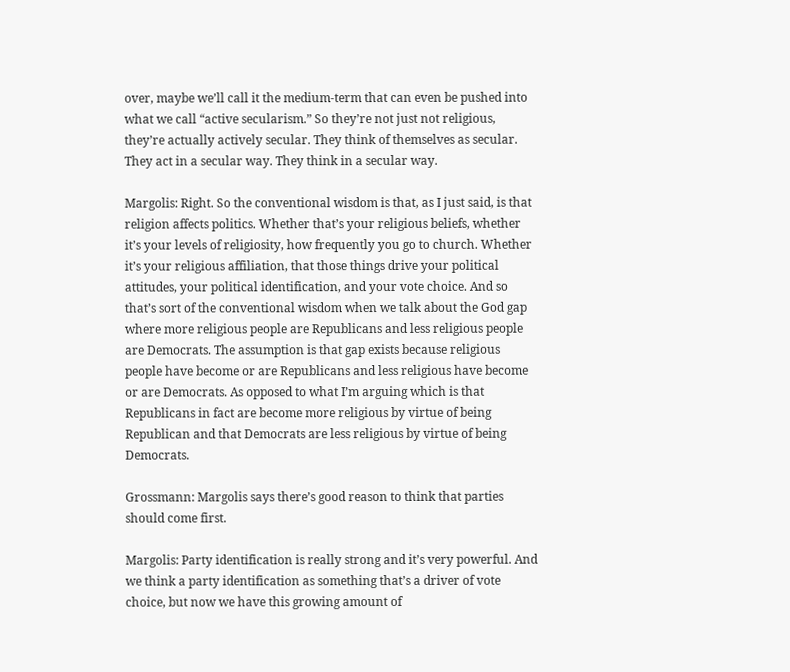over, maybe we’ll call it the medium-term that can even be pushed into what we call “active secularism.” So they’re not just not religious, they’re actually actively secular. They think of themselves as secular. They act in a secular way. They think in a secular way.

Margolis: Right. So the conventional wisdom is that, as I just said, is that religion affects politics. Whether that’s your religious beliefs, whether it’s your levels of religiosity, how frequently you go to church. Whether it’s your religious affiliation, that those things drive your political attitudes, your political identification, and your vote choice. And so that’s sort of the conventional wisdom when we talk about the God gap where more religious people are Republicans and less religious people are Democrats. The assumption is that gap exists because religious people have become or are Republicans and less religious have become or are Democrats. As opposed to what I’m arguing which is that Republicans in fact are become more religious by virtue of being Republican and that Democrats are less religious by virtue of being Democrats.

Grossmann: Margolis says there’s good reason to think that parties should come first.

Margolis: Party identification is really strong and it’s very powerful. And we think a party identification as something that’s a driver of vote choice, but now we have this growing amount of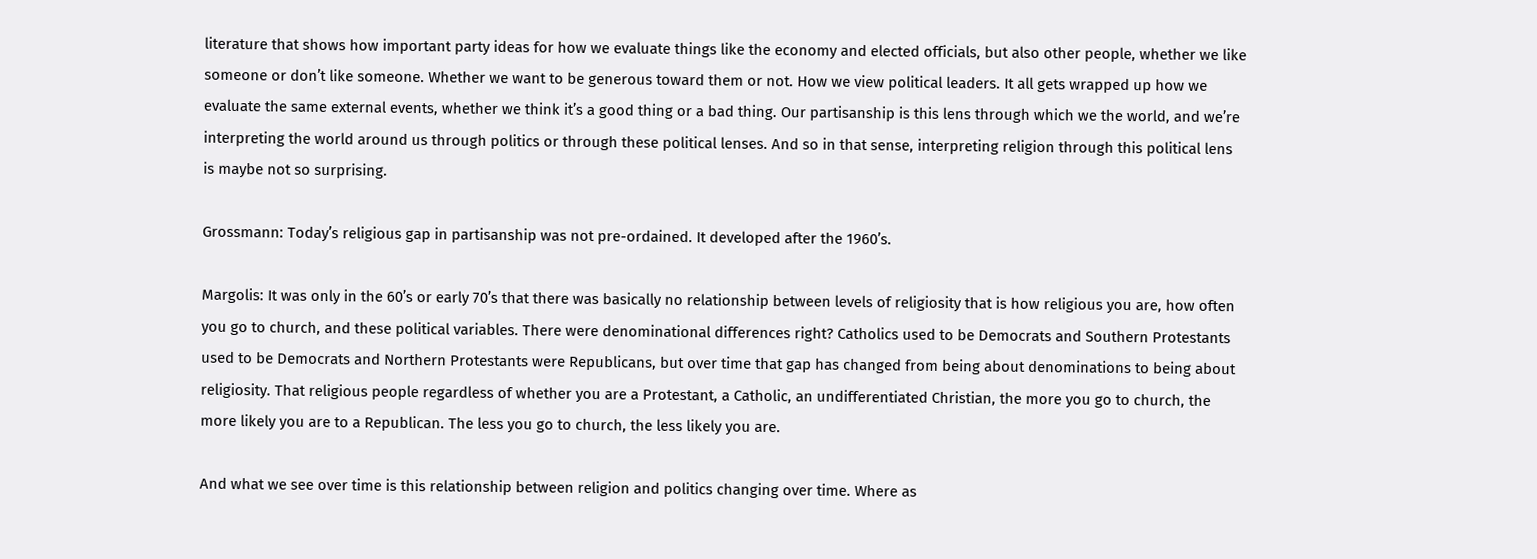literature that shows how important party ideas for how we evaluate things like the economy and elected officials, but also other people, whether we like someone or don’t like someone. Whether we want to be generous toward them or not. How we view political leaders. It all gets wrapped up how we evaluate the same external events, whether we think it’s a good thing or a bad thing. Our partisanship is this lens through which we the world, and we’re interpreting the world around us through politics or through these political lenses. And so in that sense, interpreting religion through this political lens is maybe not so surprising.

Grossmann: Today’s religious gap in partisanship was not pre-ordained. It developed after the 1960’s.

Margolis: It was only in the 60’s or early 70’s that there was basically no relationship between levels of religiosity that is how religious you are, how often you go to church, and these political variables. There were denominational differences right? Catholics used to be Democrats and Southern Protestants used to be Democrats and Northern Protestants were Republicans, but over time that gap has changed from being about denominations to being about religiosity. That religious people regardless of whether you are a Protestant, a Catholic, an undifferentiated Christian, the more you go to church, the more likely you are to a Republican. The less you go to church, the less likely you are.

And what we see over time is this relationship between religion and politics changing over time. Where as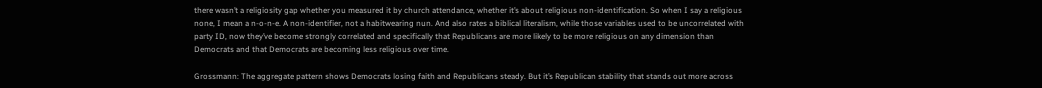there wasn’t a religiosity gap whether you measured it by church attendance, whether it’s about religious non-identification. So when I say a religious none, I mean a n-o-n-e. A non-identifier, not a habitwearing nun. And also rates a biblical literalism, while those variables used to be uncorrelated with party ID, now they’ve become strongly correlated and specifically that Republicans are more likely to be more religious on any dimension than Democrats and that Democrats are becoming less religious over time.

Grossmann: The aggregate pattern shows Democrats losing faith and Republicans steady. But it’s Republican stability that stands out more across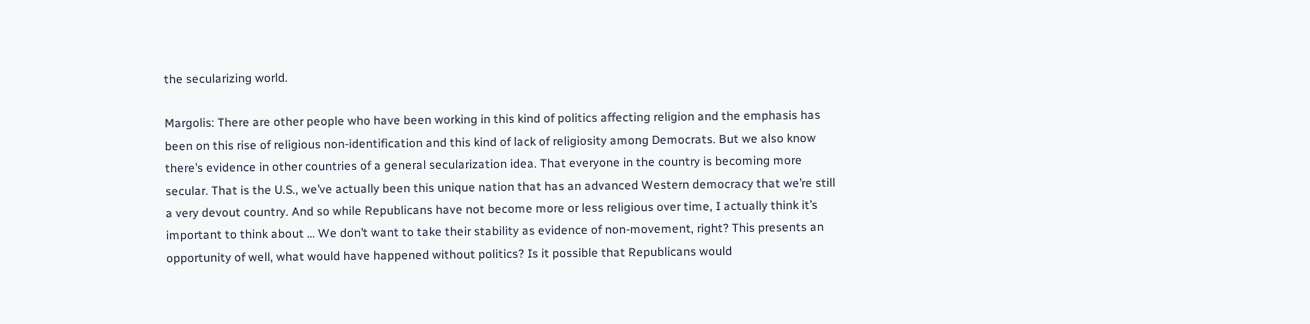the secularizing world.

Margolis: There are other people who have been working in this kind of politics affecting religion and the emphasis has been on this rise of religious non-identification and this kind of lack of religiosity among Democrats. But we also know there’s evidence in other countries of a general secularization idea. That everyone in the country is becoming more secular. That is the U.S., we’ve actually been this unique nation that has an advanced Western democracy that we’re still a very devout country. And so while Republicans have not become more or less religious over time, I actually think it’s important to think about … We don’t want to take their stability as evidence of non-movement, right? This presents an opportunity of well, what would have happened without politics? Is it possible that Republicans would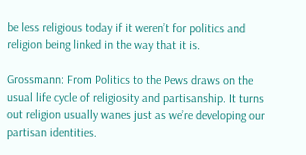be less religious today if it weren’t for politics and religion being linked in the way that it is.

Grossmann: From Politics to the Pews draws on the usual life cycle of religiosity and partisanship. It turns out religion usually wanes just as we’re developing our partisan identities.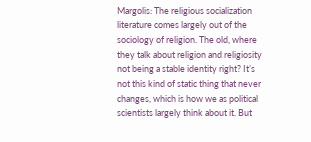Margolis: The religious socialization literature comes largely out of the sociology of religion. The old, where they talk about religion and religiosity not being a stable identity right? It’s not this kind of static thing that never changes, which is how we as political scientists largely think about it. But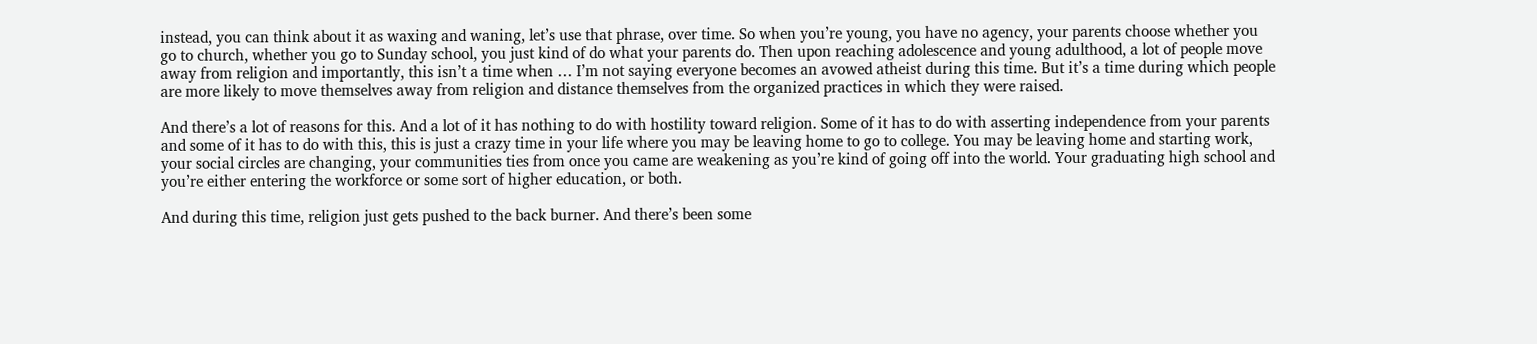instead, you can think about it as waxing and waning, let’s use that phrase, over time. So when you’re young, you have no agency, your parents choose whether you go to church, whether you go to Sunday school, you just kind of do what your parents do. Then upon reaching adolescence and young adulthood, a lot of people move away from religion and importantly, this isn’t a time when … I’m not saying everyone becomes an avowed atheist during this time. But it’s a time during which people are more likely to move themselves away from religion and distance themselves from the organized practices in which they were raised.

And there’s a lot of reasons for this. And a lot of it has nothing to do with hostility toward religion. Some of it has to do with asserting independence from your parents and some of it has to do with this, this is just a crazy time in your life where you may be leaving home to go to college. You may be leaving home and starting work, your social circles are changing, your communities ties from once you came are weakening as you’re kind of going off into the world. Your graduating high school and you’re either entering the workforce or some sort of higher education, or both.

And during this time, religion just gets pushed to the back burner. And there’s been some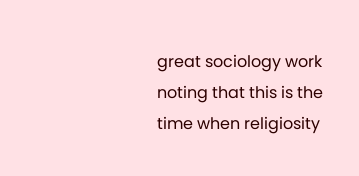great sociology work noting that this is the time when religiosity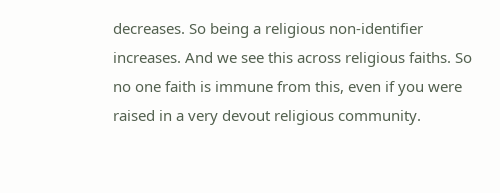decreases. So being a religious non-identifier increases. And we see this across religious faiths. So no one faith is immune from this, even if you were raised in a very devout religious community.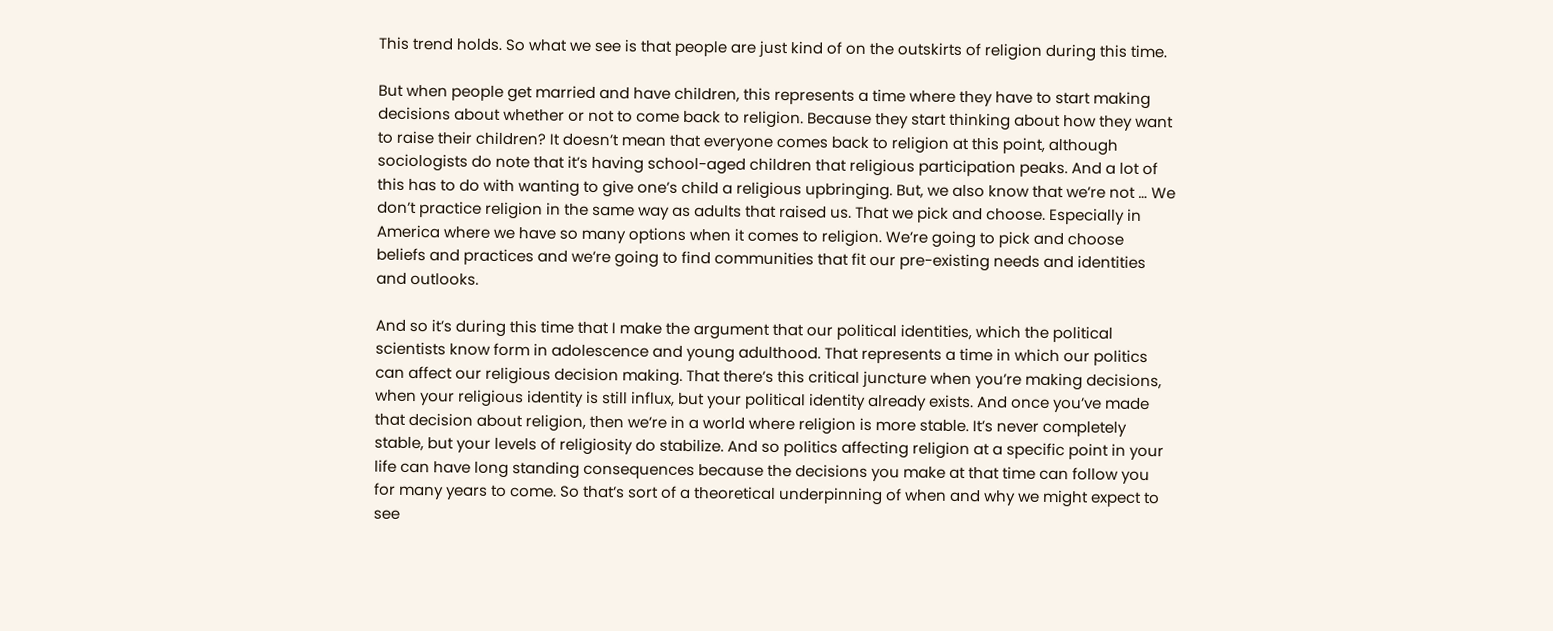This trend holds. So what we see is that people are just kind of on the outskirts of religion during this time.

But when people get married and have children, this represents a time where they have to start making decisions about whether or not to come back to religion. Because they start thinking about how they want to raise their children? It doesn’t mean that everyone comes back to religion at this point, although sociologists do note that it’s having school-aged children that religious participation peaks. And a lot of this has to do with wanting to give one’s child a religious upbringing. But, we also know that we’re not … We don’t practice religion in the same way as adults that raised us. That we pick and choose. Especially in America where we have so many options when it comes to religion. We’re going to pick and choose beliefs and practices and we’re going to find communities that fit our pre-existing needs and identities and outlooks.

And so it’s during this time that I make the argument that our political identities, which the political scientists know form in adolescence and young adulthood. That represents a time in which our politics can affect our religious decision making. That there’s this critical juncture when you’re making decisions, when your religious identity is still influx, but your political identity already exists. And once you’ve made that decision about religion, then we’re in a world where religion is more stable. It’s never completely stable, but your levels of religiosity do stabilize. And so politics affecting religion at a specific point in your life can have long standing consequences because the decisions you make at that time can follow you for many years to come. So that’s sort of a theoretical underpinning of when and why we might expect to see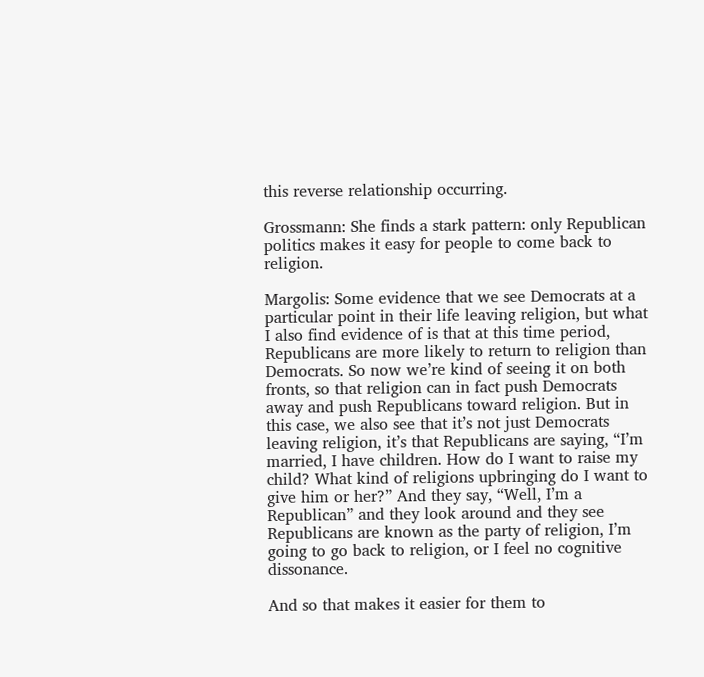this reverse relationship occurring.

Grossmann: She finds a stark pattern: only Republican politics makes it easy for people to come back to religion.

Margolis: Some evidence that we see Democrats at a particular point in their life leaving religion, but what I also find evidence of is that at this time period, Republicans are more likely to return to religion than Democrats. So now we’re kind of seeing it on both fronts, so that religion can in fact push Democrats away and push Republicans toward religion. But in this case, we also see that it’s not just Democrats leaving religion, it’s that Republicans are saying, “I’m married, I have children. How do I want to raise my child? What kind of religions upbringing do I want to give him or her?” And they say, “Well, I’m a Republican” and they look around and they see Republicans are known as the party of religion, I’m going to go back to religion, or I feel no cognitive dissonance.

And so that makes it easier for them to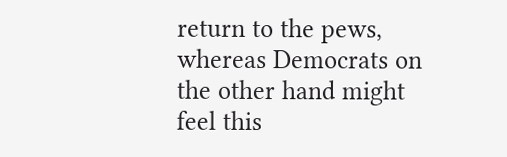return to the pews, whereas Democrats on the other hand might feel this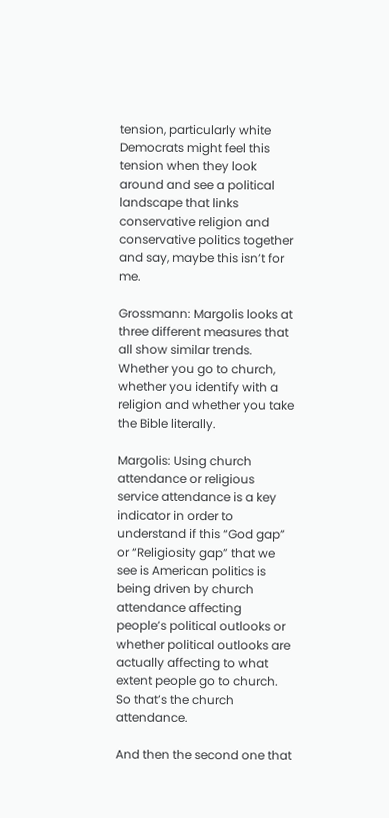tension, particularly white Democrats might feel this tension when they look around and see a political landscape that links conservative religion and conservative politics together and say, maybe this isn’t for me.

Grossmann: Margolis looks at three different measures that all show similar trends. Whether you go to church, whether you identify with a religion and whether you take the Bible literally.

Margolis: Using church attendance or religious service attendance is a key indicator in order to understand if this “God gap” or “Religiosity gap” that we see is American politics is being driven by church attendance affecting people’s political outlooks or whether political outlooks are actually affecting to what extent people go to church. So that’s the church attendance.

And then the second one that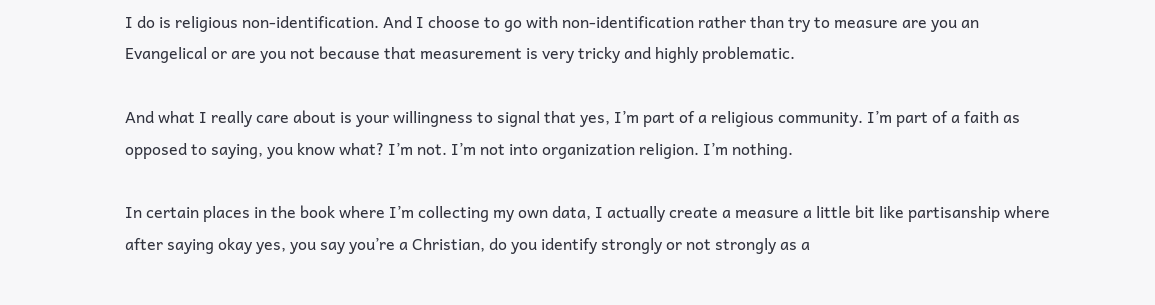I do is religious non-identification. And I choose to go with non-identification rather than try to measure are you an Evangelical or are you not because that measurement is very tricky and highly problematic.

And what I really care about is your willingness to signal that yes, I’m part of a religious community. I’m part of a faith as opposed to saying, you know what? I’m not. I’m not into organization religion. I’m nothing.

In certain places in the book where I’m collecting my own data, I actually create a measure a little bit like partisanship where after saying okay yes, you say you’re a Christian, do you identify strongly or not strongly as a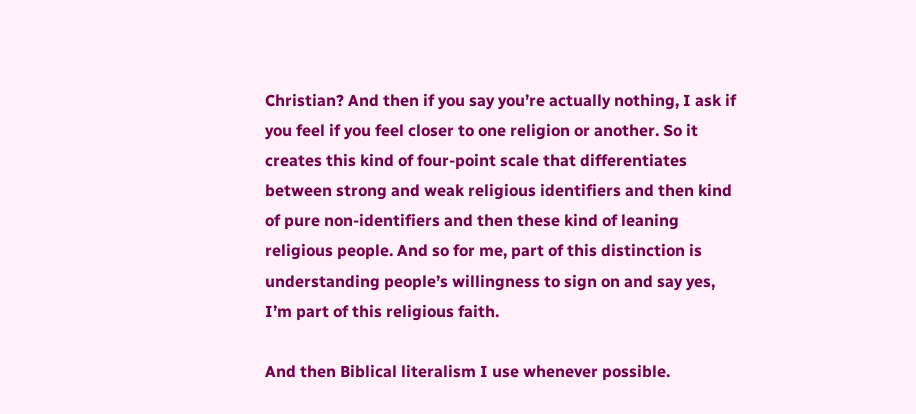Christian? And then if you say you’re actually nothing, I ask if you feel if you feel closer to one religion or another. So it creates this kind of four-point scale that differentiates between strong and weak religious identifiers and then kind of pure non-identifiers and then these kind of leaning religious people. And so for me, part of this distinction is understanding people’s willingness to sign on and say yes, I’m part of this religious faith.

And then Biblical literalism I use whenever possible.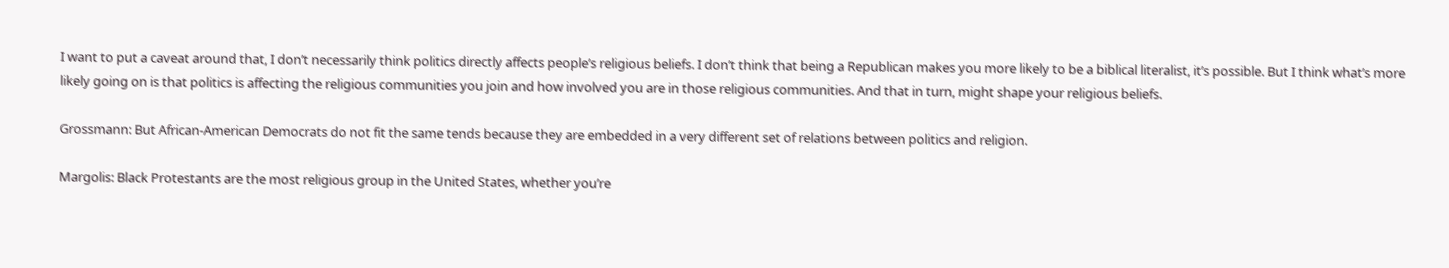I want to put a caveat around that, I don’t necessarily think politics directly affects people’s religious beliefs. I don’t think that being a Republican makes you more likely to be a biblical literalist, it’s possible. But I think what’s more likely going on is that politics is affecting the religious communities you join and how involved you are in those religious communities. And that in turn, might shape your religious beliefs.

Grossmann: But African-American Democrats do not fit the same tends because they are embedded in a very different set of relations between politics and religion.

Margolis: Black Protestants are the most religious group in the United States, whether you’re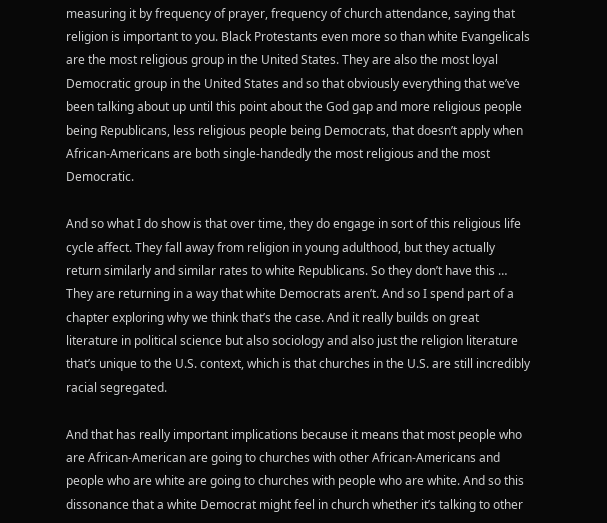measuring it by frequency of prayer, frequency of church attendance, saying that religion is important to you. Black Protestants even more so than white Evangelicals are the most religious group in the United States. They are also the most loyal Democratic group in the United States and so that obviously everything that we’ve been talking about up until this point about the God gap and more religious people being Republicans, less religious people being Democrats, that doesn’t apply when African-Americans are both single-handedly the most religious and the most Democratic.

And so what I do show is that over time, they do engage in sort of this religious life cycle affect. They fall away from religion in young adulthood, but they actually return similarly and similar rates to white Republicans. So they don’t have this … They are returning in a way that white Democrats aren’t. And so I spend part of a chapter exploring why we think that’s the case. And it really builds on great literature in political science but also sociology and also just the religion literature that’s unique to the U.S. context, which is that churches in the U.S. are still incredibly racial segregated.

And that has really important implications because it means that most people who are African-American are going to churches with other African-Americans and people who are white are going to churches with people who are white. And so this dissonance that a white Democrat might feel in church whether it’s talking to other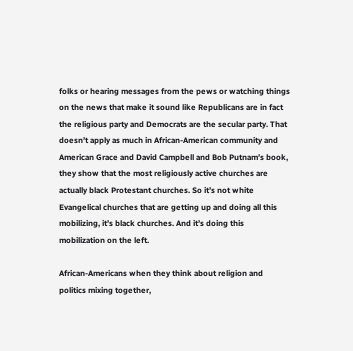folks or hearing messages from the pews or watching things on the news that make it sound like Republicans are in fact the religious party and Democrats are the secular party. That doesn’t apply as much in African-American community and American Grace and David Campbell and Bob Putnam’s book, they show that the most religiously active churches are actually black Protestant churches. So it’s not white Evangelical churches that are getting up and doing all this mobilizing, it’s black churches. And it’s doing this mobilization on the left.

African-Americans when they think about religion and politics mixing together,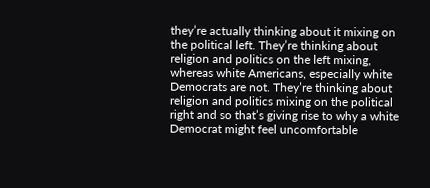they’re actually thinking about it mixing on the political left. They’re thinking about religion and politics on the left mixing, whereas white Americans, especially white Democrats are not. They’re thinking about religion and politics mixing on the political right and so that’s giving rise to why a white Democrat might feel uncomfortable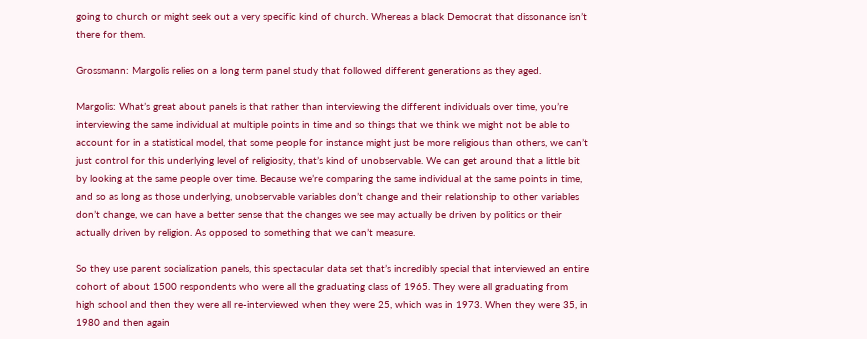going to church or might seek out a very specific kind of church. Whereas a black Democrat that dissonance isn’t there for them.

Grossmann: Margolis relies on a long term panel study that followed different generations as they aged.

Margolis: What’s great about panels is that rather than interviewing the different individuals over time, you’re interviewing the same individual at multiple points in time and so things that we think we might not be able to account for in a statistical model, that some people for instance might just be more religious than others, we can’t just control for this underlying level of religiosity, that’s kind of unobservable. We can get around that a little bit by looking at the same people over time. Because we’re comparing the same individual at the same points in time, and so as long as those underlying, unobservable variables don’t change and their relationship to other variables don’t change, we can have a better sense that the changes we see may actually be driven by politics or their actually driven by religion. As opposed to something that we can’t measure.

So they use parent socialization panels, this spectacular data set that’s incredibly special that interviewed an entire cohort of about 1500 respondents who were all the graduating class of 1965. They were all graduating from high school and then they were all re-interviewed when they were 25, which was in 1973. When they were 35, in 1980 and then again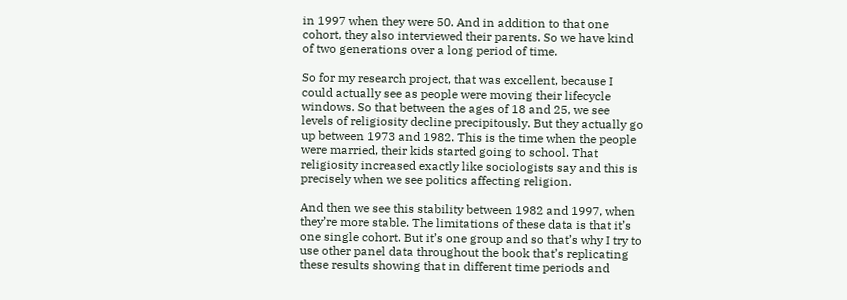in 1997 when they were 50. And in addition to that one cohort, they also interviewed their parents. So we have kind of two generations over a long period of time.

So for my research project, that was excellent, because I could actually see as people were moving their lifecycle windows. So that between the ages of 18 and 25, we see levels of religiosity decline precipitously. But they actually go up between 1973 and 1982. This is the time when the people were married, their kids started going to school. That religiosity increased exactly like sociologists say and this is precisely when we see politics affecting religion.

And then we see this stability between 1982 and 1997, when they’re more stable. The limitations of these data is that it’s one single cohort. But it’s one group and so that’s why I try to use other panel data throughout the book that’s replicating these results showing that in different time periods and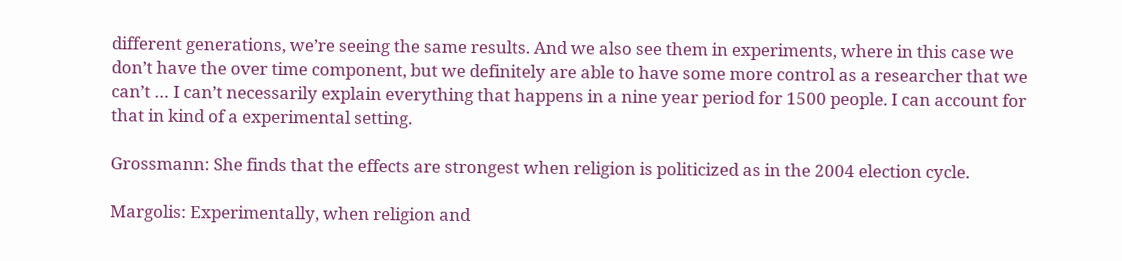different generations, we’re seeing the same results. And we also see them in experiments, where in this case we don’t have the over time component, but we definitely are able to have some more control as a researcher that we can’t … I can’t necessarily explain everything that happens in a nine year period for 1500 people. I can account for that in kind of a experimental setting.

Grossmann: She finds that the effects are strongest when religion is politicized as in the 2004 election cycle.

Margolis: Experimentally, when religion and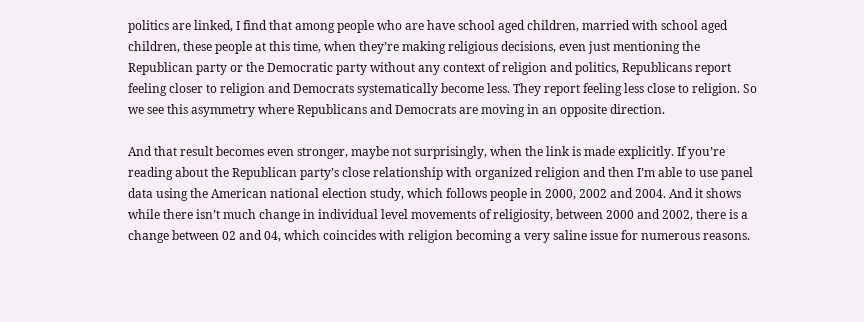politics are linked, I find that among people who are have school aged children, married with school aged children, these people at this time, when they’re making religious decisions, even just mentioning the Republican party or the Democratic party without any context of religion and politics, Republicans report feeling closer to religion and Democrats systematically become less. They report feeling less close to religion. So we see this asymmetry where Republicans and Democrats are moving in an opposite direction.

And that result becomes even stronger, maybe not surprisingly, when the link is made explicitly. If you’re reading about the Republican party’s close relationship with organized religion and then I’m able to use panel data using the American national election study, which follows people in 2000, 2002 and 2004. And it shows while there isn’t much change in individual level movements of religiosity, between 2000 and 2002, there is a change between 02 and 04, which coincides with religion becoming a very saline issue for numerous reasons.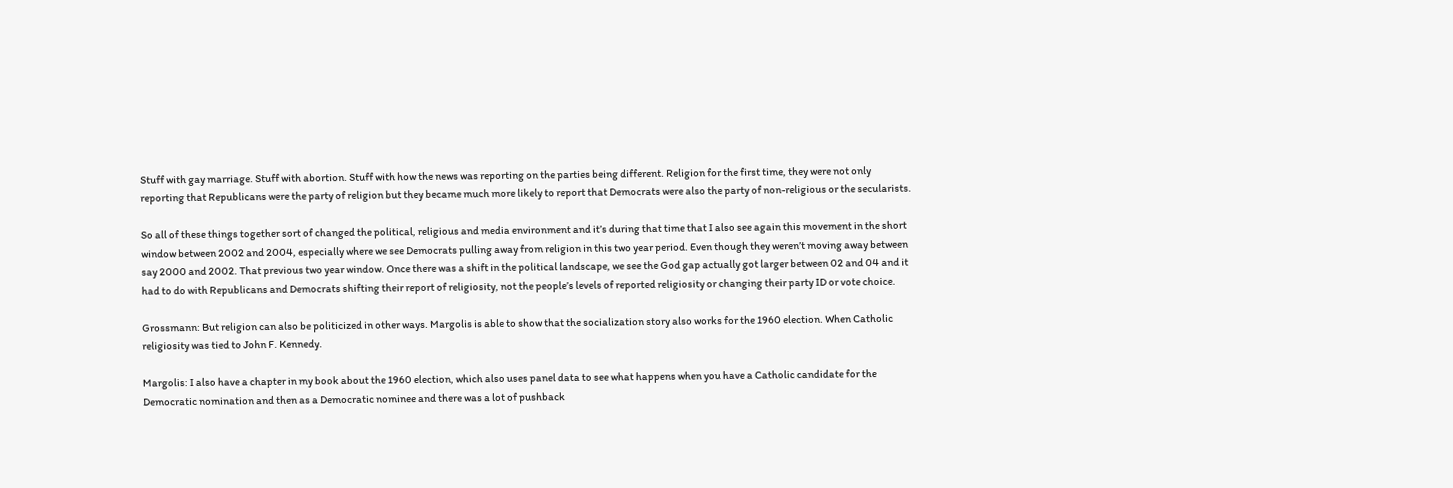Stuff with gay marriage. Stuff with abortion. Stuff with how the news was reporting on the parties being different. Religion for the first time, they were not only reporting that Republicans were the party of religion but they became much more likely to report that Democrats were also the party of non-religious or the secularists.

So all of these things together sort of changed the political, religious and media environment and it’s during that time that I also see again this movement in the short window between 2002 and 2004, especially where we see Democrats pulling away from religion in this two year period. Even though they weren’t moving away between say 2000 and 2002. That previous two year window. Once there was a shift in the political landscape, we see the God gap actually got larger between 02 and 04 and it had to do with Republicans and Democrats shifting their report of religiosity, not the people’s levels of reported religiosity or changing their party ID or vote choice.

Grossmann: But religion can also be politicized in other ways. Margolis is able to show that the socialization story also works for the 1960 election. When Catholic religiosity was tied to John F. Kennedy.

Margolis: I also have a chapter in my book about the 1960 election, which also uses panel data to see what happens when you have a Catholic candidate for the Democratic nomination and then as a Democratic nominee and there was a lot of pushback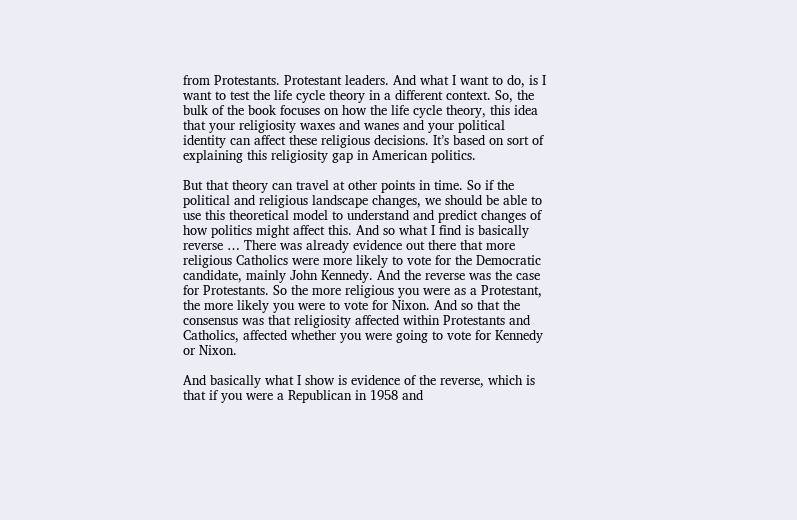from Protestants. Protestant leaders. And what I want to do, is I want to test the life cycle theory in a different context. So, the bulk of the book focuses on how the life cycle theory, this idea that your religiosity waxes and wanes and your political identity can affect these religious decisions. It’s based on sort of explaining this religiosity gap in American politics.

But that theory can travel at other points in time. So if the political and religious landscape changes, we should be able to use this theoretical model to understand and predict changes of how politics might affect this. And so what I find is basically reverse … There was already evidence out there that more religious Catholics were more likely to vote for the Democratic candidate, mainly John Kennedy. And the reverse was the case for Protestants. So the more religious you were as a Protestant, the more likely you were to vote for Nixon. And so that the consensus was that religiosity affected within Protestants and Catholics, affected whether you were going to vote for Kennedy or Nixon.

And basically what I show is evidence of the reverse, which is that if you were a Republican in 1958 and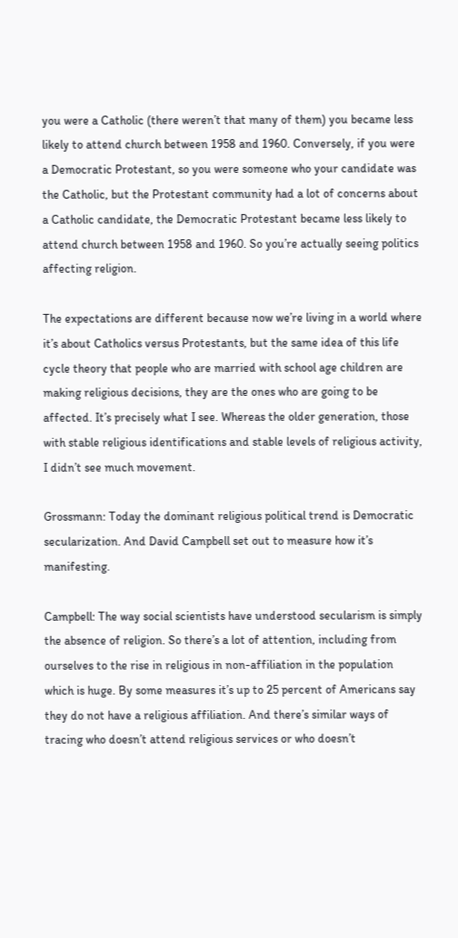you were a Catholic (there weren’t that many of them) you became less likely to attend church between 1958 and 1960. Conversely, if you were a Democratic Protestant, so you were someone who your candidate was the Catholic, but the Protestant community had a lot of concerns about a Catholic candidate, the Democratic Protestant became less likely to attend church between 1958 and 1960. So you’re actually seeing politics affecting religion.

The expectations are different because now we’re living in a world where it’s about Catholics versus Protestants, but the same idea of this life cycle theory that people who are married with school age children are making religious decisions, they are the ones who are going to be affected. It’s precisely what I see. Whereas the older generation, those with stable religious identifications and stable levels of religious activity, I didn’t see much movement.

Grossmann: Today the dominant religious political trend is Democratic secularization. And David Campbell set out to measure how it’s manifesting.

Campbell: The way social scientists have understood secularism is simply the absence of religion. So there’s a lot of attention, including from ourselves to the rise in religious in non-affiliation in the population which is huge. By some measures it’s up to 25 percent of Americans say they do not have a religious affiliation. And there’s similar ways of tracing who doesn’t attend religious services or who doesn’t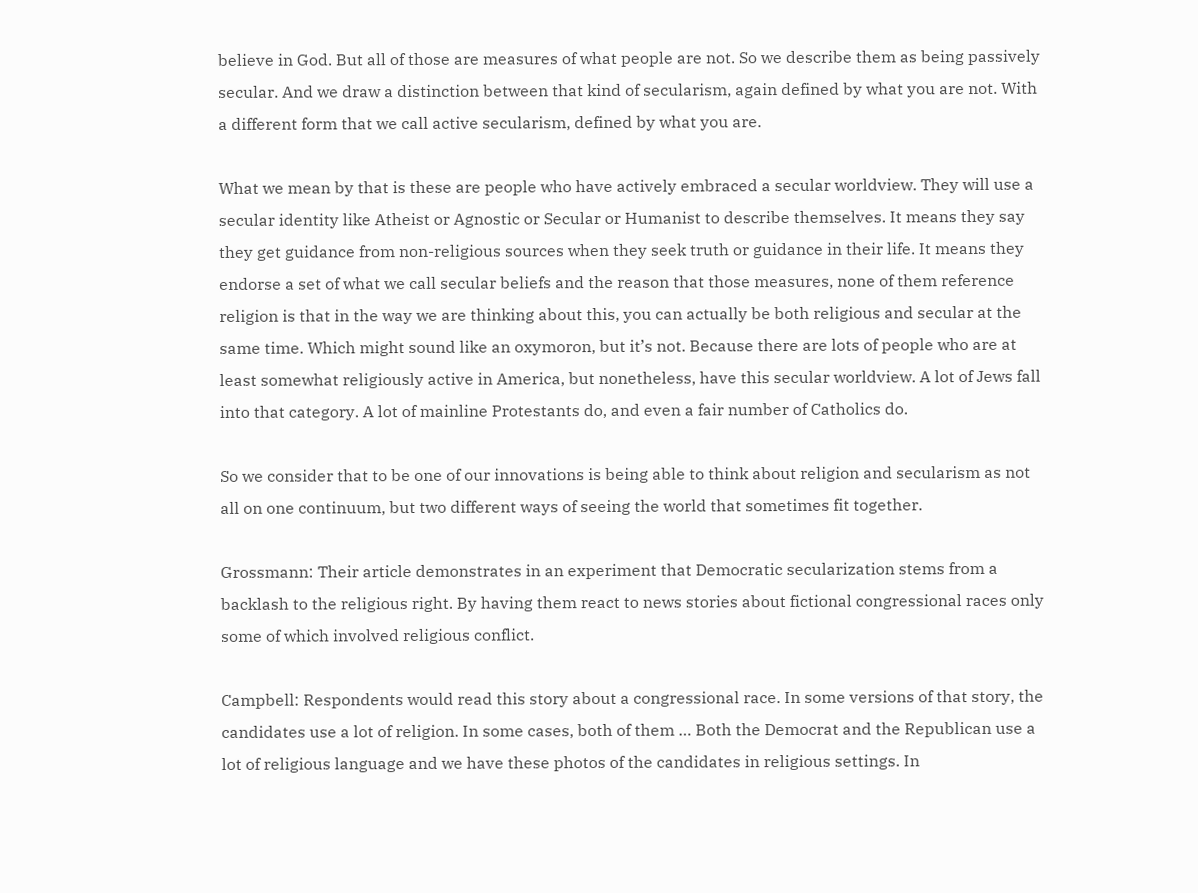believe in God. But all of those are measures of what people are not. So we describe them as being passively secular. And we draw a distinction between that kind of secularism, again defined by what you are not. With a different form that we call active secularism, defined by what you are.

What we mean by that is these are people who have actively embraced a secular worldview. They will use a secular identity like Atheist or Agnostic or Secular or Humanist to describe themselves. It means they say they get guidance from non-religious sources when they seek truth or guidance in their life. It means they endorse a set of what we call secular beliefs and the reason that those measures, none of them reference religion is that in the way we are thinking about this, you can actually be both religious and secular at the same time. Which might sound like an oxymoron, but it’s not. Because there are lots of people who are at least somewhat religiously active in America, but nonetheless, have this secular worldview. A lot of Jews fall into that category. A lot of mainline Protestants do, and even a fair number of Catholics do.

So we consider that to be one of our innovations is being able to think about religion and secularism as not all on one continuum, but two different ways of seeing the world that sometimes fit together.

Grossmann: Their article demonstrates in an experiment that Democratic secularization stems from a backlash to the religious right. By having them react to news stories about fictional congressional races only some of which involved religious conflict.

Campbell: Respondents would read this story about a congressional race. In some versions of that story, the candidates use a lot of religion. In some cases, both of them … Both the Democrat and the Republican use a lot of religious language and we have these photos of the candidates in religious settings. In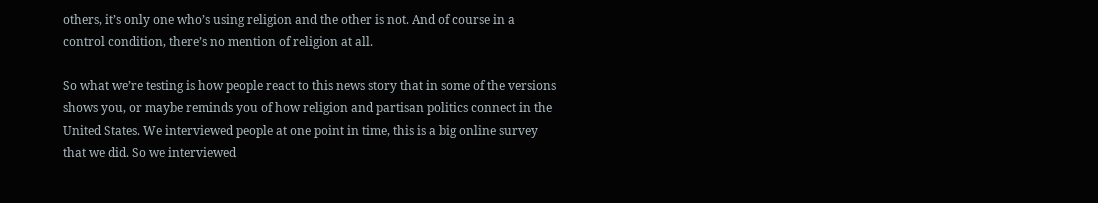others, it’s only one who’s using religion and the other is not. And of course in a control condition, there’s no mention of religion at all.

So what we’re testing is how people react to this news story that in some of the versions shows you, or maybe reminds you of how religion and partisan politics connect in the United States. We interviewed people at one point in time, this is a big online survey that we did. So we interviewed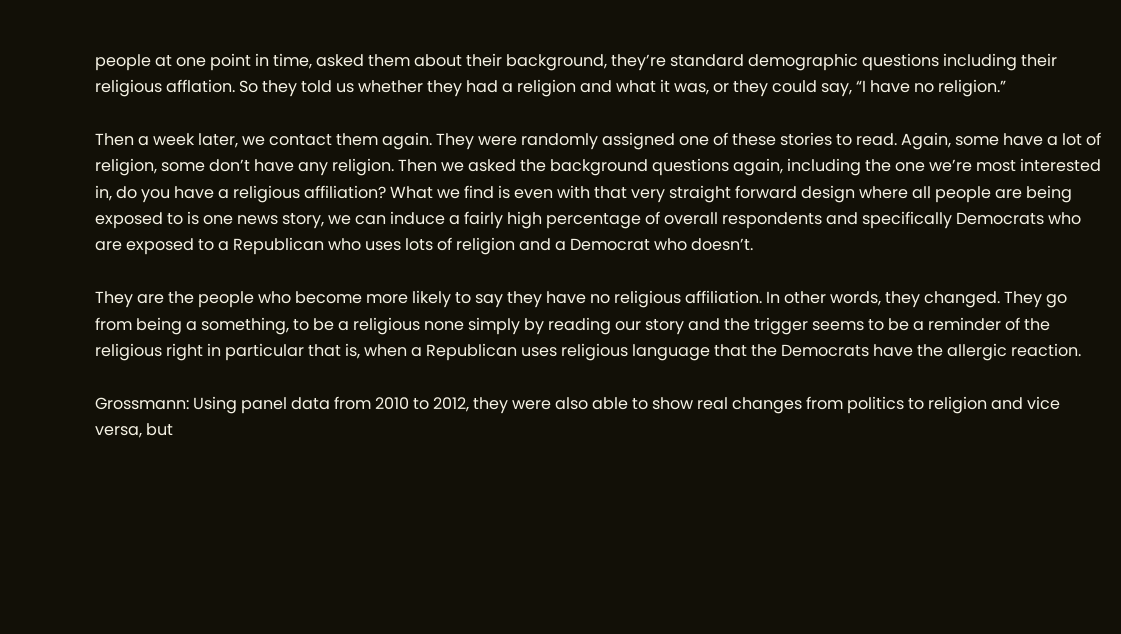people at one point in time, asked them about their background, they’re standard demographic questions including their religious afflation. So they told us whether they had a religion and what it was, or they could say, “I have no religion.”

Then a week later, we contact them again. They were randomly assigned one of these stories to read. Again, some have a lot of religion, some don’t have any religion. Then we asked the background questions again, including the one we’re most interested in, do you have a religious affiliation? What we find is even with that very straight forward design where all people are being exposed to is one news story, we can induce a fairly high percentage of overall respondents and specifically Democrats who are exposed to a Republican who uses lots of religion and a Democrat who doesn’t.

They are the people who become more likely to say they have no religious affiliation. In other words, they changed. They go from being a something, to be a religious none simply by reading our story and the trigger seems to be a reminder of the religious right in particular that is, when a Republican uses religious language that the Democrats have the allergic reaction.

Grossmann: Using panel data from 2010 to 2012, they were also able to show real changes from politics to religion and vice versa, but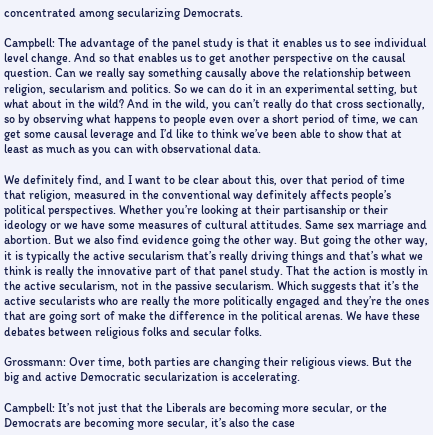concentrated among secularizing Democrats.

Campbell: The advantage of the panel study is that it enables us to see individual level change. And so that enables us to get another perspective on the causal question. Can we really say something causally above the relationship between religion, secularism and politics. So we can do it in an experimental setting, but what about in the wild? And in the wild, you can’t really do that cross sectionally, so by observing what happens to people even over a short period of time, we can get some causal leverage and I’d like to think we’ve been able to show that at least as much as you can with observational data.

We definitely find, and I want to be clear about this, over that period of time that religion, measured in the conventional way definitely affects people’s political perspectives. Whether you’re looking at their partisanship or their ideology or we have some measures of cultural attitudes. Same sex marriage and abortion. But we also find evidence going the other way. But going the other way, it is typically the active secularism that’s really driving things and that’s what we think is really the innovative part of that panel study. That the action is mostly in the active secularism, not in the passive secularism. Which suggests that it’s the active secularists who are really the more politically engaged and they’re the ones that are going sort of make the difference in the political arenas. We have these debates between religious folks and secular folks.

Grossmann: Over time, both parties are changing their religious views. But the big and active Democratic secularization is accelerating.

Campbell: It’s not just that the Liberals are becoming more secular, or the Democrats are becoming more secular, it’s also the case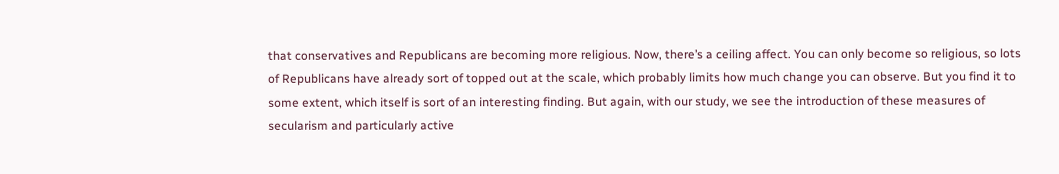that conservatives and Republicans are becoming more religious. Now, there’s a ceiling affect. You can only become so religious, so lots of Republicans have already sort of topped out at the scale, which probably limits how much change you can observe. But you find it to some extent, which itself is sort of an interesting finding. But again, with our study, we see the introduction of these measures of secularism and particularly active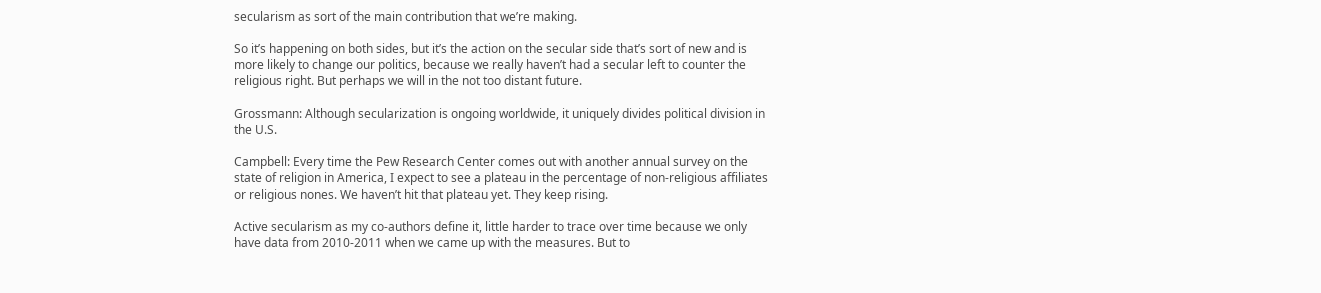secularism as sort of the main contribution that we’re making.

So it’s happening on both sides, but it’s the action on the secular side that’s sort of new and is more likely to change our politics, because we really haven’t had a secular left to counter the religious right. But perhaps we will in the not too distant future.

Grossmann: Although secularization is ongoing worldwide, it uniquely divides political division in the U.S.

Campbell: Every time the Pew Research Center comes out with another annual survey on the state of religion in America, I expect to see a plateau in the percentage of non-religious affiliates or religious nones. We haven’t hit that plateau yet. They keep rising.

Active secularism as my co-authors define it, little harder to trace over time because we only have data from 2010-2011 when we came up with the measures. But to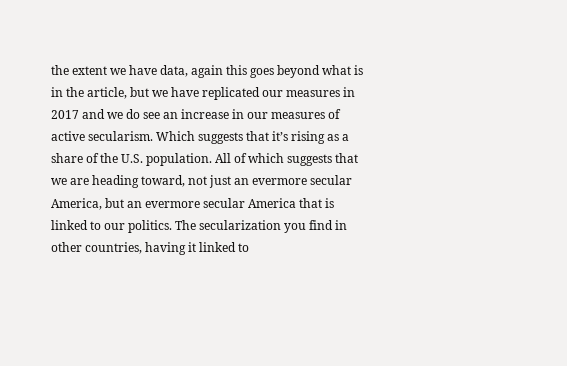the extent we have data, again this goes beyond what is in the article, but we have replicated our measures in 2017 and we do see an increase in our measures of active secularism. Which suggests that it’s rising as a share of the U.S. population. All of which suggests that we are heading toward, not just an evermore secular America, but an evermore secular America that is linked to our politics. The secularization you find in other countries, having it linked to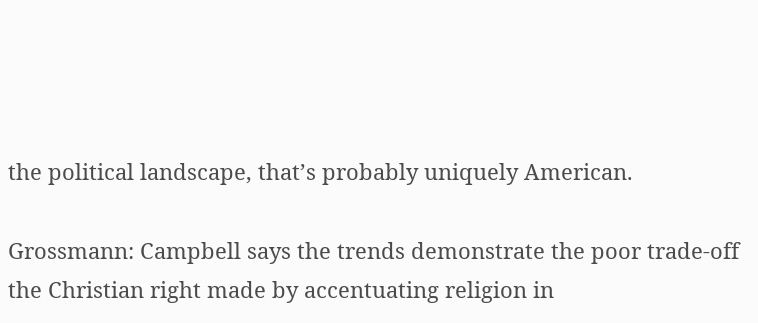the political landscape, that’s probably uniquely American.

Grossmann: Campbell says the trends demonstrate the poor trade-off the Christian right made by accentuating religion in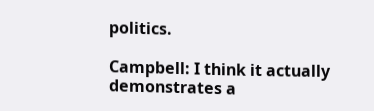politics.

Campbell: I think it actually demonstrates a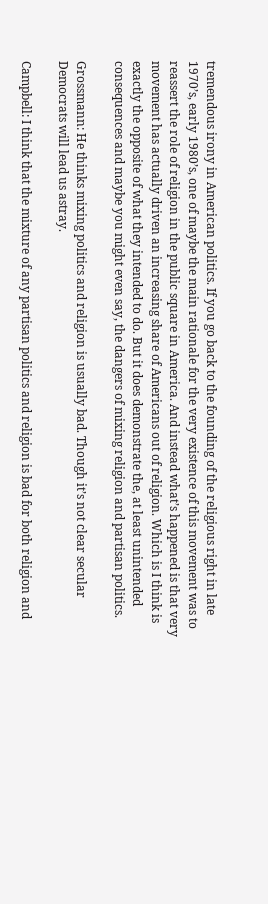tremendous irony in American politics. If you go back to the founding of the religious right in late 1970’s, early 1980’s, one of maybe the main rationale for the very existence of this movement was to reassert the role of religion in the public square in America. And instead what’s happened is that very movement has actually driven an increasing share of Americans out of religion. Which is I think is exactly the opposite of what they intended to do. But it does demonstrate the, at least unintended consequences and maybe you might even say, the dangers of mixing religion and partisan politics.

Grossmann: He thinks mixing politics and religion is usually bad. Though it’s not clear secular Democrats will lead us astray.

Campbell: I think that the mixture of any partisan politics and religion is bad for both religion and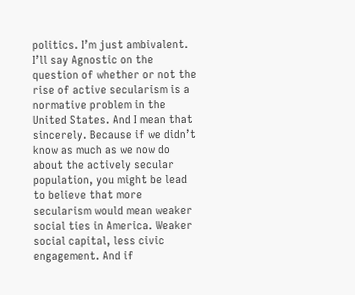politics. I’m just ambivalent. I’ll say Agnostic on the question of whether or not the rise of active secularism is a normative problem in the United States. And I mean that sincerely. Because if we didn’t know as much as we now do about the actively secular population, you might be lead to believe that more secularism would mean weaker social ties in America. Weaker social capital, less civic engagement. And if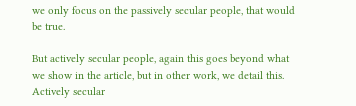we only focus on the passively secular people, that would be true.

But actively secular people, again this goes beyond what we show in the article, but in other work, we detail this. Actively secular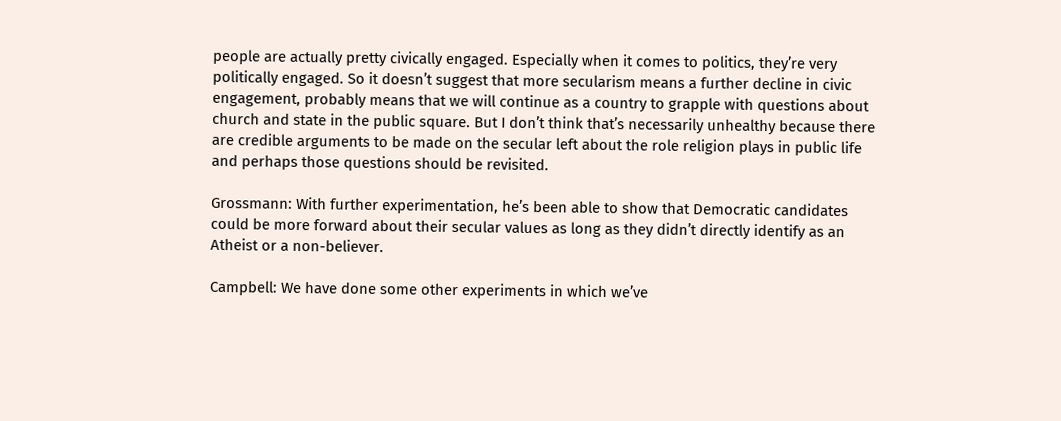people are actually pretty civically engaged. Especially when it comes to politics, they’re very politically engaged. So it doesn’t suggest that more secularism means a further decline in civic engagement, probably means that we will continue as a country to grapple with questions about church and state in the public square. But I don’t think that’s necessarily unhealthy because there are credible arguments to be made on the secular left about the role religion plays in public life and perhaps those questions should be revisited.

Grossmann: With further experimentation, he’s been able to show that Democratic candidates could be more forward about their secular values as long as they didn’t directly identify as an Atheist or a non-believer.

Campbell: We have done some other experiments in which we’ve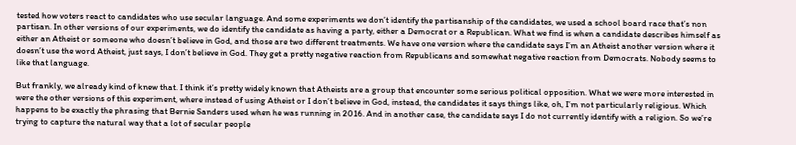tested how voters react to candidates who use secular language. And some experiments we don’t identify the partisanship of the candidates, we used a school board race that’s non partisan. In other versions of our experiments, we do identify the candidate as having a party, either a Democrat or a Republican. What we find is when a candidate describes himself as either an Atheist or someone who doesn’t believe in God, and those are two different treatments. We have one version where the candidate says I’m an Atheist another version where it doesn’t use the word Atheist, just says, I don’t believe in God. They get a pretty negative reaction from Republicans and somewhat negative reaction from Democrats. Nobody seems to like that language.

But frankly, we already kind of knew that. I think it’s pretty widely known that Atheists are a group that encounter some serious political opposition. What we were more interested in were the other versions of this experiment, where instead of using Atheist or I don’t believe in God, instead, the candidates it says things like, oh, I’m not particularly religious. Which happens to be exactly the phrasing that Bernie Sanders used when he was running in 2016. And in another case, the candidate says I do not currently identify with a religion. So we’re trying to capture the natural way that a lot of secular people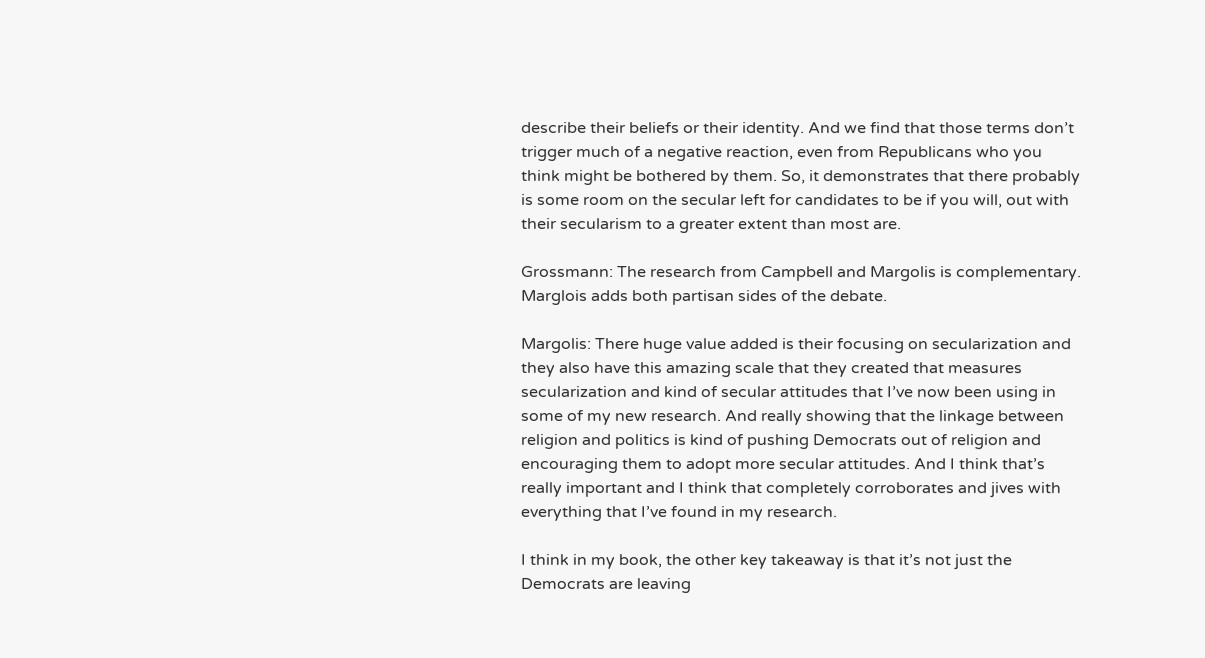describe their beliefs or their identity. And we find that those terms don’t trigger much of a negative reaction, even from Republicans who you think might be bothered by them. So, it demonstrates that there probably is some room on the secular left for candidates to be if you will, out with their secularism to a greater extent than most are.

Grossmann: The research from Campbell and Margolis is complementary. Marglois adds both partisan sides of the debate.

Margolis: There huge value added is their focusing on secularization and they also have this amazing scale that they created that measures secularization and kind of secular attitudes that I’ve now been using in some of my new research. And really showing that the linkage between religion and politics is kind of pushing Democrats out of religion and encouraging them to adopt more secular attitudes. And I think that’s really important and I think that completely corroborates and jives with everything that I’ve found in my research.

I think in my book, the other key takeaway is that it’s not just the Democrats are leaving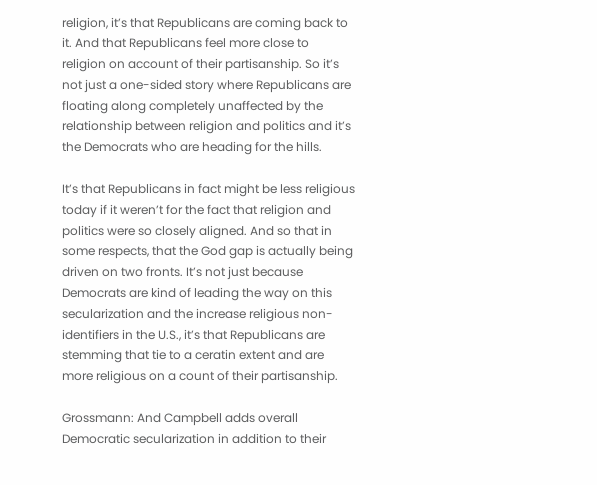religion, it’s that Republicans are coming back to it. And that Republicans feel more close to religion on account of their partisanship. So it’s not just a one-sided story where Republicans are floating along completely unaffected by the relationship between religion and politics and it’s the Democrats who are heading for the hills.

It’s that Republicans in fact might be less religious today if it weren’t for the fact that religion and politics were so closely aligned. And so that in some respects, that the God gap is actually being driven on two fronts. It’s not just because Democrats are kind of leading the way on this secularization and the increase religious non-identifiers in the U.S., it’s that Republicans are stemming that tie to a ceratin extent and are more religious on a count of their partisanship.

Grossmann: And Campbell adds overall Democratic secularization in addition to their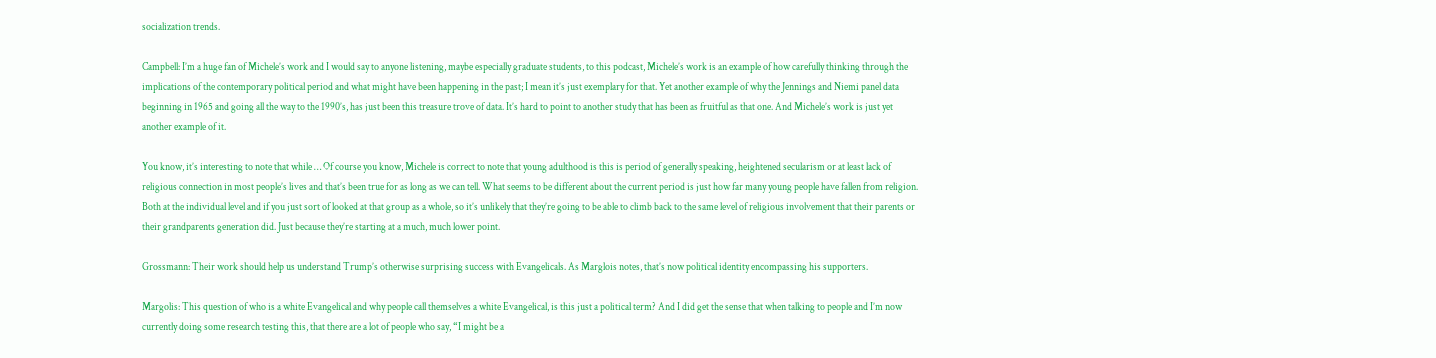socialization trends.

Campbell: I’m a huge fan of Michele’s work and I would say to anyone listening, maybe especially graduate students, to this podcast, Michele’s work is an example of how carefully thinking through the implications of the contemporary political period and what might have been happening in the past; I mean it’s just exemplary for that. Yet another example of why the Jennings and Niemi panel data beginning in 1965 and going all the way to the 1990’s, has just been this treasure trove of data. It’s hard to point to another study that has been as fruitful as that one. And Michele’s work is just yet another example of it.

You know, it’s interesting to note that while … Of course you know, Michele is correct to note that young adulthood is this is period of generally speaking, heightened secularism or at least lack of religious connection in most people’s lives and that’s been true for as long as we can tell. What seems to be different about the current period is just how far many young people have fallen from religion. Both at the individual level and if you just sort of looked at that group as a whole, so it’s unlikely that they’re going to be able to climb back to the same level of religious involvement that their parents or their grandparents generation did. Just because they’re starting at a much, much lower point.

Grossmann: Their work should help us understand Trump’s otherwise surprising success with Evangelicals. As Marglois notes, that’s now political identity encompassing his supporters.

Margolis: This question of who is a white Evangelical and why people call themselves a white Evangelical, is this just a political term? And I did get the sense that when talking to people and I’m now currently doing some research testing this, that there are a lot of people who say, “I might be a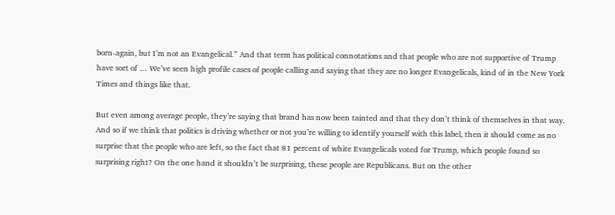born-again, but I’m not an Evangelical.” And that term has political connotations and that people who are not supportive of Trump have sort of … We’ve seen high profile cases of people calling and saying that they are no longer Evangelicals, kind of in the New York Times and things like that.

But even among average people, they’re saying that brand has now been tainted and that they don’t think of themselves in that way. And so if we think that politics is driving whether or not you’re willing to identify yourself with this label, then it should come as no surprise that the people who are left, so the fact that 81 percent of white Evangelicals voted for Trump, which people found so surprising right? On the one hand it shouldn’t be surprising, these people are Republicans. But on the other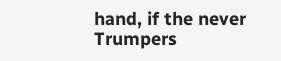hand, if the never Trumpers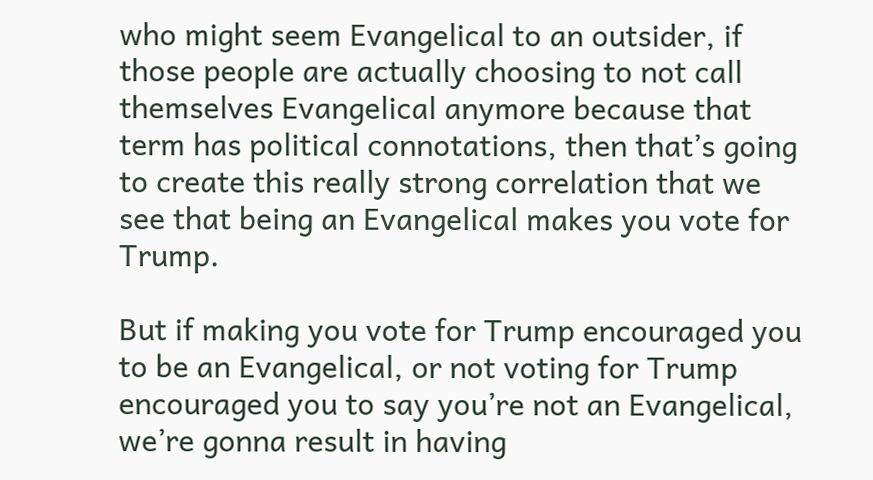who might seem Evangelical to an outsider, if those people are actually choosing to not call themselves Evangelical anymore because that term has political connotations, then that’s going to create this really strong correlation that we see that being an Evangelical makes you vote for Trump.

But if making you vote for Trump encouraged you to be an Evangelical, or not voting for Trump encouraged you to say you’re not an Evangelical, we’re gonna result in having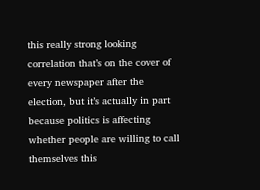this really strong looking correlation that’s on the cover of every newspaper after the election, but it’s actually in part because politics is affecting whether people are willing to call themselves this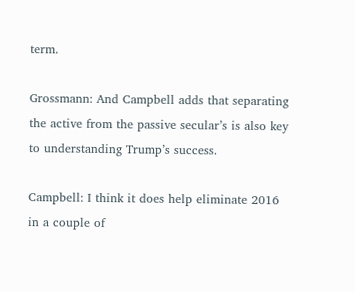term.

Grossmann: And Campbell adds that separating the active from the passive secular’s is also key to understanding Trump’s success.

Campbell: I think it does help eliminate 2016 in a couple of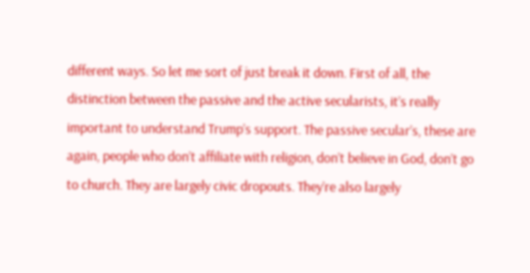different ways. So let me sort of just break it down. First of all, the distinction between the passive and the active secularists, it’s really important to understand Trump’s support. The passive secular’s, these are again, people who don’t affiliate with religion, don’t believe in God, don’t go to church. They are largely civic dropouts. They’re also largely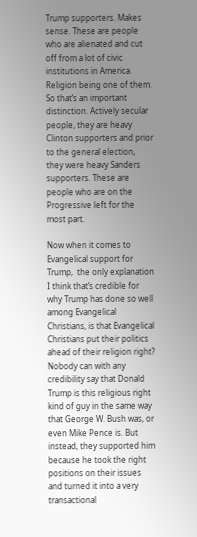Trump supporters. Makes sense. These are people who are alienated and cut off from a lot of civic institutions in America. Religion being one of them. So that’s an important distinction. Actively secular people, they are heavy Clinton supporters and prior to the general election, they were heavy Sanders supporters. These are people who are on the Progressive left for the most part.

Now when it comes to Evangelical support for Trump,  the only explanation I think that’s credible for why Trump has done so well among Evangelical Christians, is that Evangelical Christians put their politics ahead of their religion right? Nobody can with any credibility say that Donald Trump is this religious right kind of guy in the same way that George W. Bush was, or even Mike Pence is. But instead, they supported him because he took the right positions on their issues and turned it into a very transactional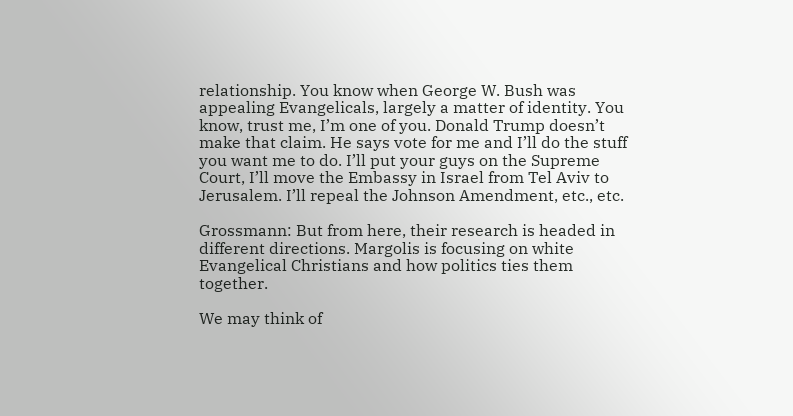relationship. You know when George W. Bush was appealing Evangelicals, largely a matter of identity. You know, trust me, I’m one of you. Donald Trump doesn’t make that claim. He says vote for me and I’ll do the stuff you want me to do. I’ll put your guys on the Supreme Court, I’ll move the Embassy in Israel from Tel Aviv to Jerusalem. I’ll repeal the Johnson Amendment, etc., etc.

Grossmann: But from here, their research is headed in different directions. Margolis is focusing on white Evangelical Christians and how politics ties them together.

We may think of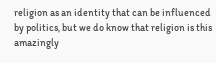religion as an identity that can be influenced by politics, but we do know that religion is this amazingly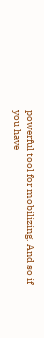powerful tool for mobilizing. And so if you have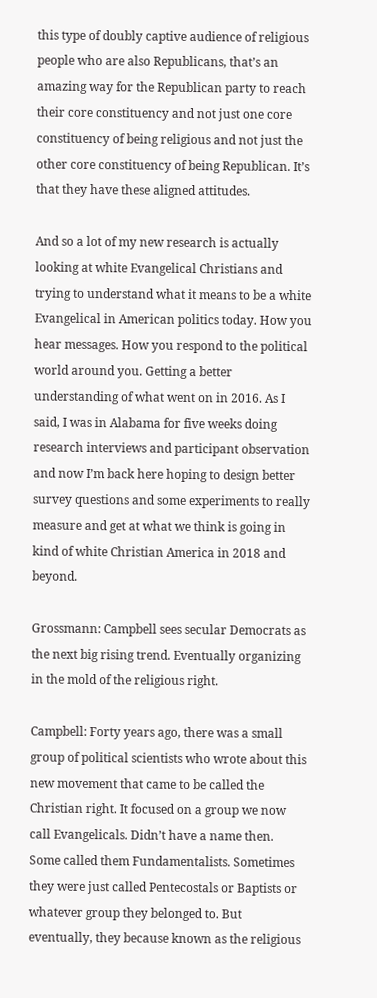this type of doubly captive audience of religious people who are also Republicans, that’s an amazing way for the Republican party to reach their core constituency and not just one core constituency of being religious and not just the other core constituency of being Republican. It’s that they have these aligned attitudes.

And so a lot of my new research is actually looking at white Evangelical Christians and trying to understand what it means to be a white Evangelical in American politics today. How you hear messages. How you respond to the political world around you. Getting a better understanding of what went on in 2016. As I said, I was in Alabama for five weeks doing research interviews and participant observation and now I’m back here hoping to design better survey questions and some experiments to really measure and get at what we think is going in kind of white Christian America in 2018 and beyond.

Grossmann: Campbell sees secular Democrats as the next big rising trend. Eventually organizing in the mold of the religious right.

Campbell: Forty years ago, there was a small group of political scientists who wrote about this new movement that came to be called the Christian right. It focused on a group we now call Evangelicals. Didn’t have a name then. Some called them Fundamentalists. Sometimes they were just called Pentecostals or Baptists or whatever group they belonged to. But eventually, they because known as the religious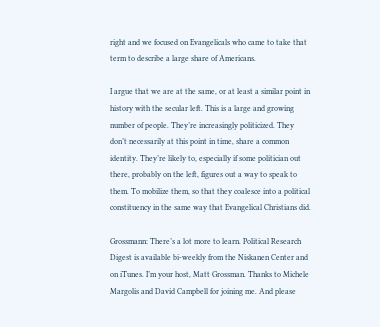right and we focused on Evangelicals who came to take that term to describe a large share of Americans.

I argue that we are at the same, or at least a similar point in history with the secular left. This is a large and growing number of people. They’re increasingly politicized. They don’t necessarily at this point in time, share a common identity. They’re likely to, especially if some politician out there, probably on the left, figures out a way to speak to them. To mobilize them, so that they coalesce into a political constituency in the same way that Evangelical Christians did.

Grossmann: There’s a lot more to learn. Political Research Digest is available bi-weekly from the Niskanen Center and on iTunes. I’m your host, Matt Grossman. Thanks to Michele Margolis and David Campbell for joining me. And please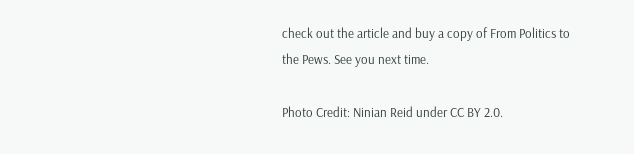check out the article and buy a copy of From Politics to the Pews. See you next time.

Photo Credit: Ninian Reid under CC BY 2.0.